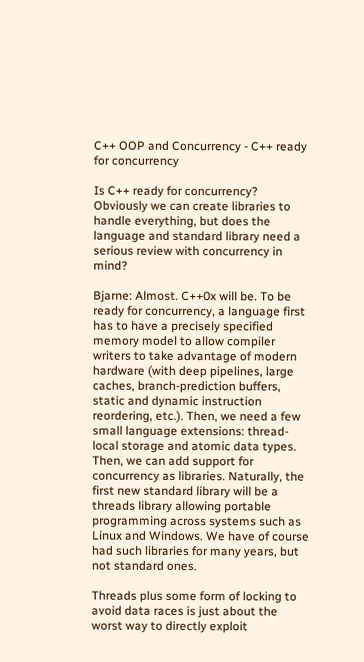C++ OOP and Concurrency - C++ ready for concurrency

Is C++ ready for concurrency? Obviously we can create libraries to handle everything, but does the language and standard library need a serious review with concurrency in mind?

Bjarne: Almost. C++0x will be. To be ready for concurrency, a language first has to have a precisely specified memory model to allow compiler writers to take advantage of modern hardware (with deep pipelines, large caches, branch-prediction buffers, static and dynamic instruction reordering, etc.). Then, we need a few small language extensions: thread-local storage and atomic data types. Then, we can add support for concurrency as libraries. Naturally, the first new standard library will be a threads library allowing portable programming across systems such as Linux and Windows. We have of course had such libraries for many years, but not standard ones.

Threads plus some form of locking to avoid data races is just about the worst way to directly exploit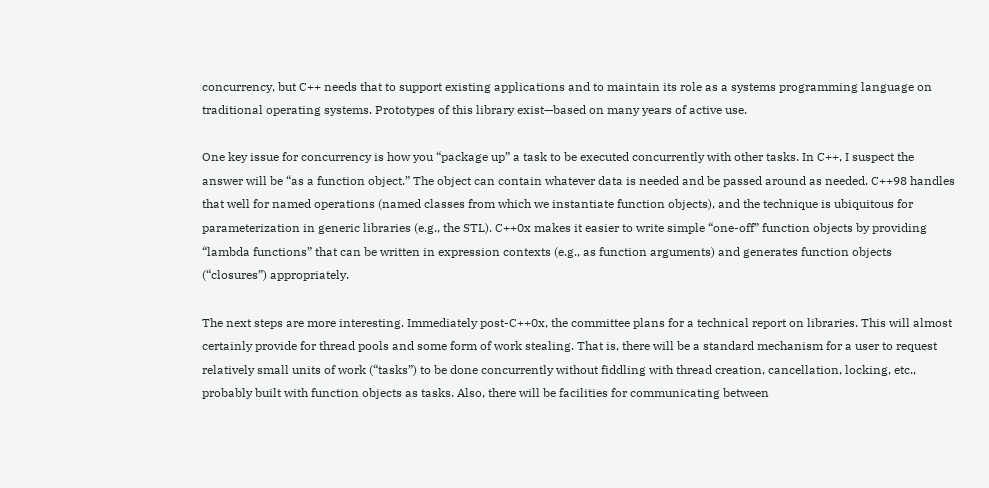concurrency, but C++ needs that to support existing applications and to maintain its role as a systems programming language on traditional operating systems. Prototypes of this library exist—based on many years of active use.

One key issue for concurrency is how you “package up” a task to be executed concurrently with other tasks. In C++, I suspect the answer will be “as a function object.” The object can contain whatever data is needed and be passed around as needed. C++98 handles that well for named operations (named classes from which we instantiate function objects), and the technique is ubiquitous for parameterization in generic libraries (e.g., the STL). C++0x makes it easier to write simple “one-off” function objects by providing “lambda functions” that can be written in expression contexts (e.g., as function arguments) and generates function objects (“closures”) appropriately.

The next steps are more interesting. Immediately post-C++0x, the committee plans for a technical report on libraries. This will almost certainly provide for thread pools and some form of work stealing. That is, there will be a standard mechanism for a user to request relatively small units of work (“tasks”) to be done concurrently without fiddling with thread creation, cancellation, locking, etc., probably built with function objects as tasks. Also, there will be facilities for communicating between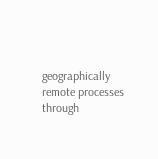geographically remote processes through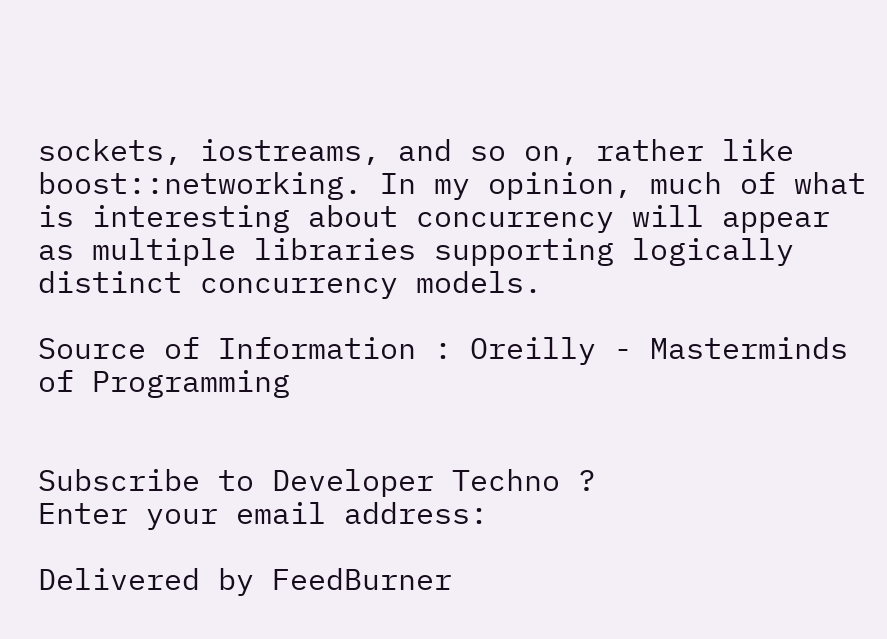sockets, iostreams, and so on, rather like boost::networking. In my opinion, much of what is interesting about concurrency will appear as multiple libraries supporting logically distinct concurrency models.

Source of Information : Oreilly - Masterminds of Programming


Subscribe to Developer Techno ?
Enter your email address:

Delivered by FeedBurner